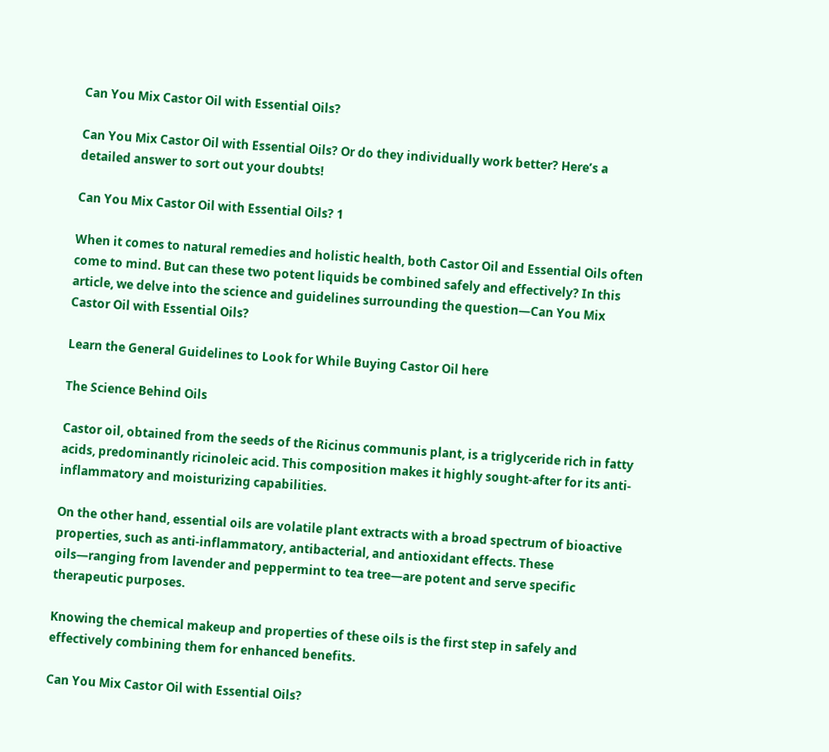Can You Mix Castor Oil with Essential Oils?

Can You Mix Castor Oil with Essential Oils? Or do they individually work better? Here’s a detailed answer to sort out your doubts!

Can You Mix Castor Oil with Essential Oils? 1

When it comes to natural remedies and holistic health, both Castor Oil and Essential Oils often come to mind. But can these two potent liquids be combined safely and effectively? In this article, we delve into the science and guidelines surrounding the question—Can You Mix Castor Oil with Essential Oils?

Learn the General Guidelines to Look for While Buying Castor Oil here

The Science Behind Oils

Castor oil, obtained from the seeds of the Ricinus communis plant, is a triglyceride rich in fatty acids, predominantly ricinoleic acid. This composition makes it highly sought-after for its anti-inflammatory and moisturizing capabilities.

On the other hand, essential oils are volatile plant extracts with a broad spectrum of bioactive properties, such as anti-inflammatory, antibacterial, and antioxidant effects. These oils—ranging from lavender and peppermint to tea tree—are potent and serve specific therapeutic purposes.

Knowing the chemical makeup and properties of these oils is the first step in safely and effectively combining them for enhanced benefits.

Can You Mix Castor Oil with Essential Oils?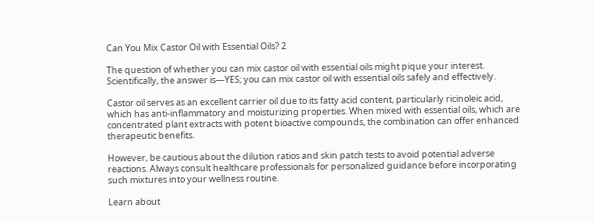Can You Mix Castor Oil with Essential Oils? 2

The question of whether you can mix castor oil with essential oils might pique your interest. Scientifically, the answer is—YES; you can mix castor oil with essential oils safely and effectively.

Castor oil serves as an excellent carrier oil due to its fatty acid content, particularly ricinoleic acid, which has anti-inflammatory and moisturizing properties. When mixed with essential oils, which are concentrated plant extracts with potent bioactive compounds, the combination can offer enhanced therapeutic benefits.

However, be cautious about the dilution ratios and skin patch tests to avoid potential adverse reactions. Always consult healthcare professionals for personalized guidance before incorporating such mixtures into your wellness routine.

Learn about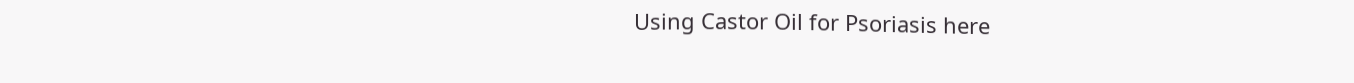Using Castor Oil for Psoriasis here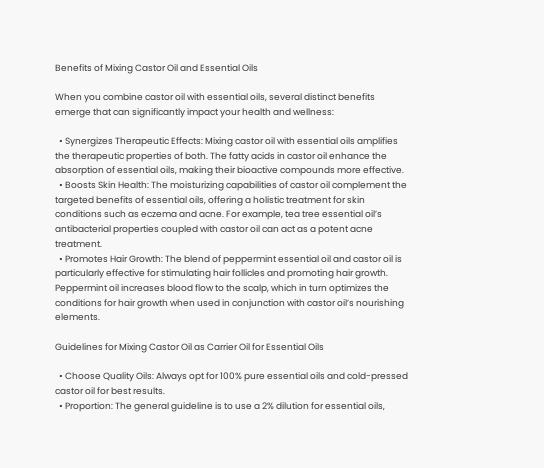Benefits of Mixing Castor Oil and Essential Oils

When you combine castor oil with essential oils, several distinct benefits emerge that can significantly impact your health and wellness:

  • Synergizes Therapeutic Effects: Mixing castor oil with essential oils amplifies the therapeutic properties of both. The fatty acids in castor oil enhance the absorption of essential oils, making their bioactive compounds more effective.
  • Boosts Skin Health: The moisturizing capabilities of castor oil complement the targeted benefits of essential oils, offering a holistic treatment for skin conditions such as eczema and acne. For example, tea tree essential oil’s antibacterial properties coupled with castor oil can act as a potent acne treatment.
  • Promotes Hair Growth: The blend of peppermint essential oil and castor oil is particularly effective for stimulating hair follicles and promoting hair growth. Peppermint oil increases blood flow to the scalp, which in turn optimizes the conditions for hair growth when used in conjunction with castor oil’s nourishing elements.

Guidelines for Mixing Castor Oil as Carrier Oil for Essential Oils

  • Choose Quality Oils: Always opt for 100% pure essential oils and cold-pressed castor oil for best results.
  • Proportion: The general guideline is to use a 2% dilution for essential oils,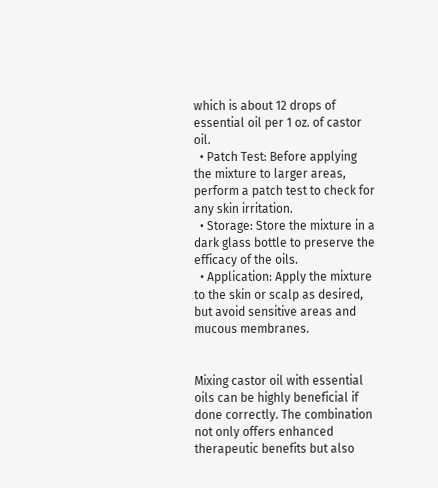which is about 12 drops of essential oil per 1 oz. of castor oil.
  • Patch Test: Before applying the mixture to larger areas, perform a patch test to check for any skin irritation.
  • Storage: Store the mixture in a dark glass bottle to preserve the efficacy of the oils.
  • Application: Apply the mixture to the skin or scalp as desired, but avoid sensitive areas and mucous membranes.


Mixing castor oil with essential oils can be highly beneficial if done correctly. The combination not only offers enhanced therapeutic benefits but also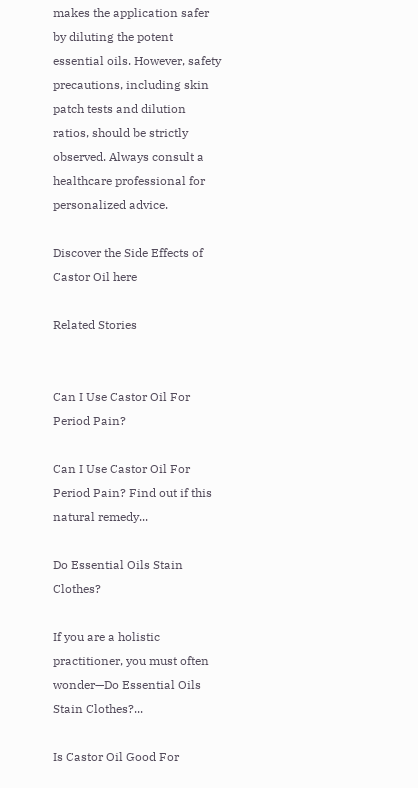makes the application safer by diluting the potent essential oils. However, safety precautions, including skin patch tests and dilution ratios, should be strictly observed. Always consult a healthcare professional for personalized advice.

Discover the Side Effects of Castor Oil here

Related Stories


Can I Use Castor Oil For Period Pain?

Can I Use Castor Oil For Period Pain? Find out if this natural remedy...

Do Essential Oils Stain Clothes?

If you are a holistic practitioner, you must often wonder—Do Essential Oils Stain Clothes?...

Is Castor Oil Good For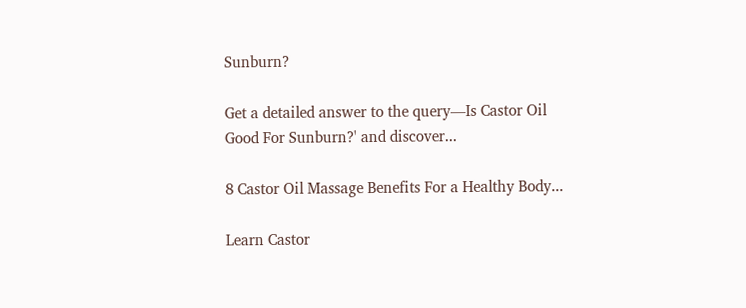Sunburn?

Get a detailed answer to the query—Is Castor Oil Good For Sunburn?' and discover...

8 Castor Oil Massage Benefits For a Healthy Body...

Learn Castor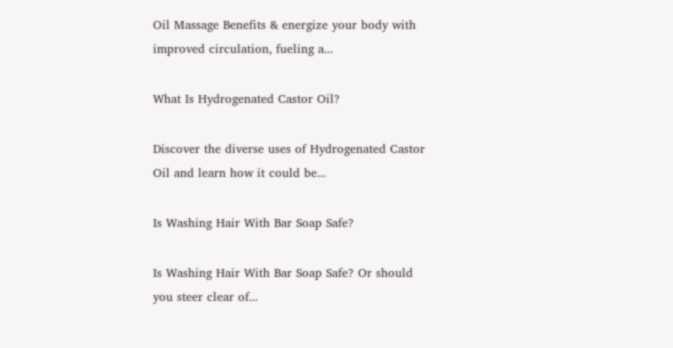Oil Massage Benefits & energize your body with improved circulation, fueling a...

What Is Hydrogenated Castor Oil?

Discover the diverse uses of Hydrogenated Castor Oil and learn how it could be...

Is Washing Hair With Bar Soap Safe?

Is Washing Hair With Bar Soap Safe? Or should you steer clear of...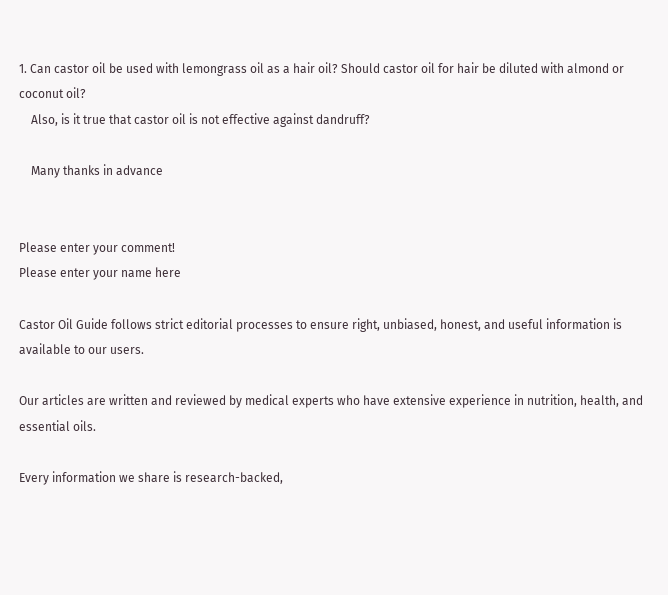1. Can castor oil be used with lemongrass oil as a hair oil? Should castor oil for hair be diluted with almond or coconut oil?
    Also, is it true that castor oil is not effective against dandruff?

    Many thanks in advance


Please enter your comment!
Please enter your name here

Castor Oil Guide follows strict editorial processes to ensure right, unbiased, honest, and useful information is available to our users.

Our articles are written and reviewed by medical experts who have extensive experience in nutrition, health, and essential oils.

Every information we share is research-backed,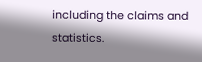including the claims and statistics.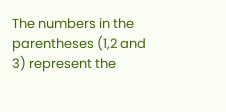The numbers in the parentheses (1,2 and 3) represent the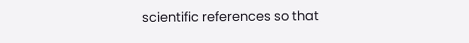scientific references so that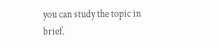you can study the topic in brief.